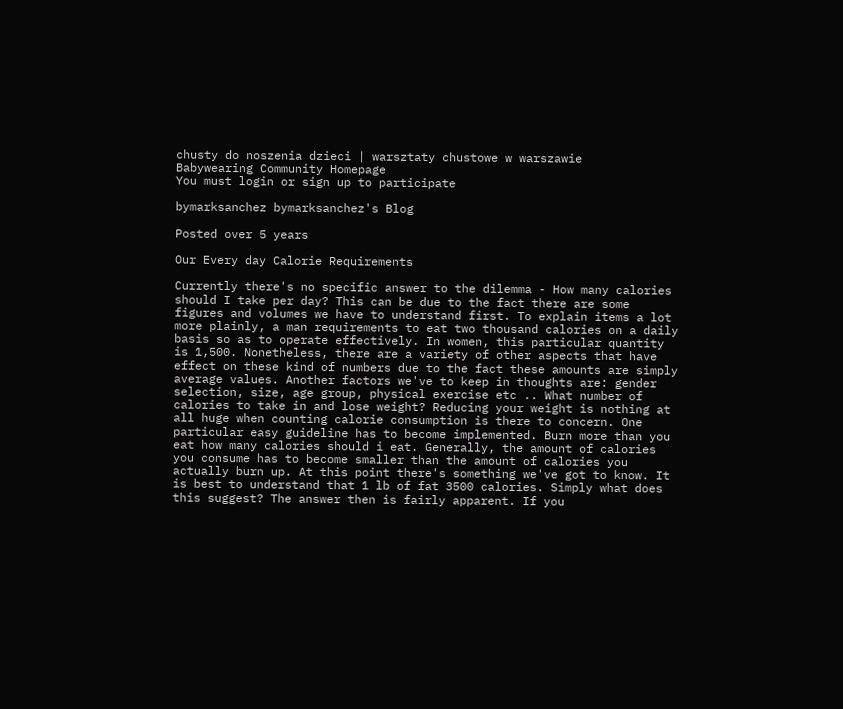chusty do noszenia dzieci | warsztaty chustowe w warszawie
Babywearing Community Homepage
You must login or sign up to participate

bymarksanchez bymarksanchez's Blog

Posted over 5 years

Our Every day Calorie Requirements

Currently there's no specific answer to the dilemma - How many calories should I take per day? This can be due to the fact there are some figures and volumes we have to understand first. To explain items a lot more plainly, a man requirements to eat two thousand calories on a daily basis so as to operate effectively. In women, this particular quantity is 1,500. Nonetheless, there are a variety of other aspects that have effect on these kind of numbers due to the fact these amounts are simply average values. Another factors we've to keep in thoughts are: gender selection, size, age group, physical exercise etc .. What number of calories to take in and lose weight? Reducing your weight is nothing at all huge when counting calorie consumption is there to concern. One particular easy guideline has to become implemented. Burn more than you eat how many calories should i eat. Generally, the amount of calories you consume has to become smaller than the amount of calories you actually burn up. At this point there's something we've got to know. It is best to understand that 1 lb of fat 3500 calories. Simply what does this suggest? The answer then is fairly apparent. If you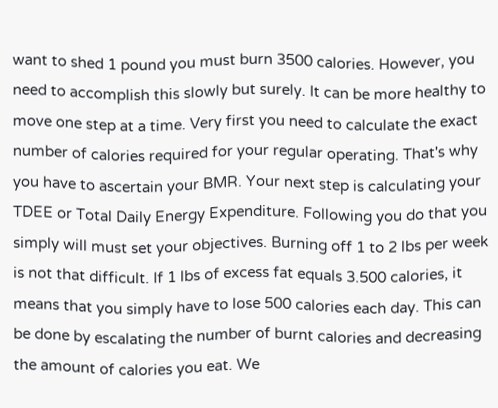want to shed 1 pound you must burn 3500 calories. However, you need to accomplish this slowly but surely. It can be more healthy to move one step at a time. Very first you need to calculate the exact number of calories required for your regular operating. That's why you have to ascertain your BMR. Your next step is calculating your TDEE or Total Daily Energy Expenditure. Following you do that you simply will must set your objectives. Burning off 1 to 2 lbs per week is not that difficult. If 1 lbs of excess fat equals 3.500 calories, it means that you simply have to lose 500 calories each day. This can be done by escalating the number of burnt calories and decreasing the amount of calories you eat. We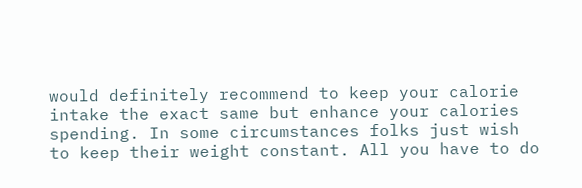would definitely recommend to keep your calorie intake the exact same but enhance your calories spending. In some circumstances folks just wish to keep their weight constant. All you have to do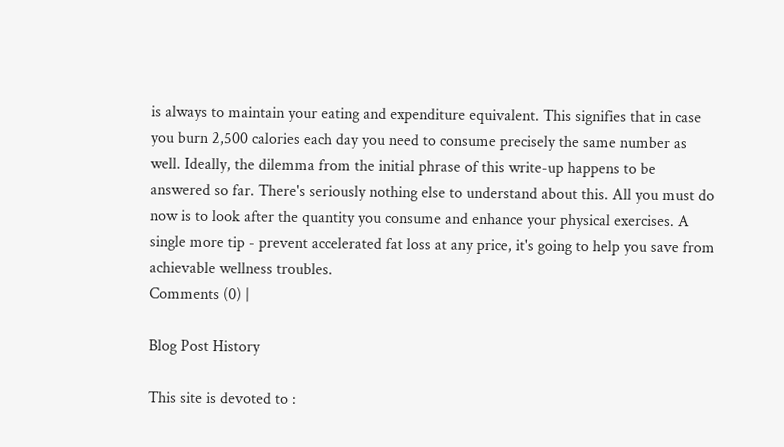is always to maintain your eating and expenditure equivalent. This signifies that in case you burn 2,500 calories each day you need to consume precisely the same number as well. Ideally, the dilemma from the initial phrase of this write-up happens to be answered so far. There's seriously nothing else to understand about this. All you must do now is to look after the quantity you consume and enhance your physical exercises. A single more tip - prevent accelerated fat loss at any price, it's going to help you save from achievable wellness troubles.
Comments (0) |

Blog Post History

This site is devoted to :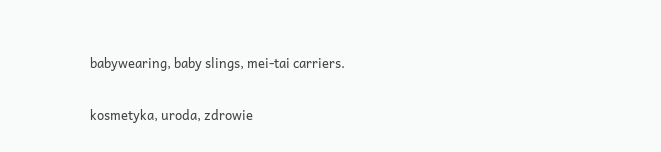babywearing, baby slings, mei-tai carriers.

kosmetyka, uroda, zdrowie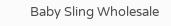Baby Sling Wholesale